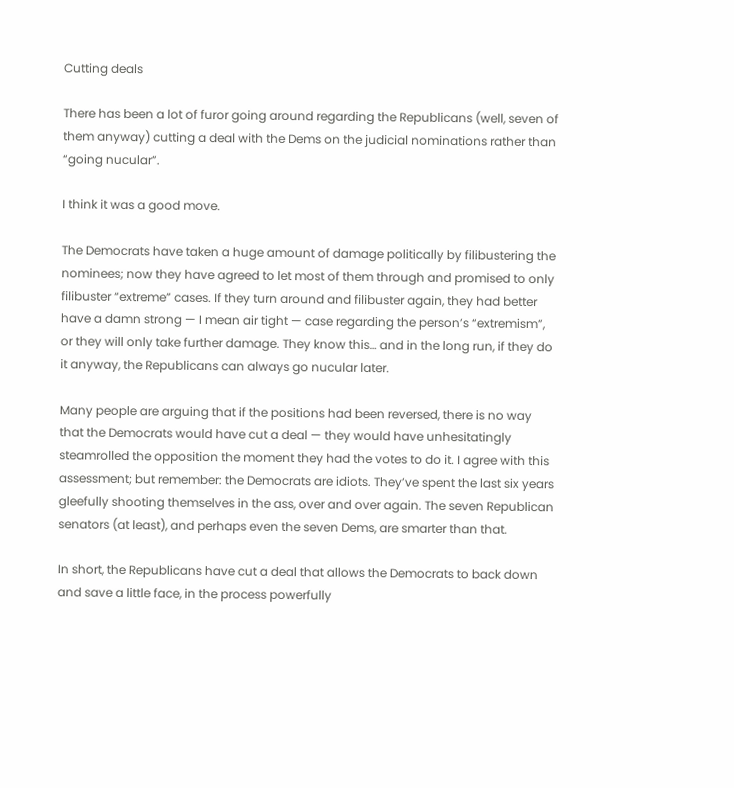Cutting deals

There has been a lot of furor going around regarding the Republicans (well, seven of them anyway) cutting a deal with the Dems on the judicial nominations rather than “going nucular”.

I think it was a good move.

The Democrats have taken a huge amount of damage politically by filibustering the nominees; now they have agreed to let most of them through and promised to only filibuster “extreme” cases. If they turn around and filibuster again, they had better have a damn strong — I mean air tight — case regarding the person’s “extremism”, or they will only take further damage. They know this… and in the long run, if they do it anyway, the Republicans can always go nucular later.

Many people are arguing that if the positions had been reversed, there is no way that the Democrats would have cut a deal — they would have unhesitatingly steamrolled the opposition the moment they had the votes to do it. I agree with this assessment; but remember: the Democrats are idiots. They’ve spent the last six years gleefully shooting themselves in the ass, over and over again. The seven Republican senators (at least), and perhaps even the seven Dems, are smarter than that.

In short, the Republicans have cut a deal that allows the Democrats to back down and save a little face, in the process powerfully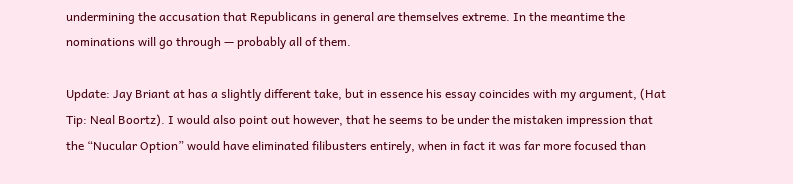undermining the accusation that Republicans in general are themselves extreme. In the meantime the nominations will go through — probably all of them.

Update: Jay Briant at has a slightly different take, but in essence his essay coincides with my argument, (Hat Tip: Neal Boortz). I would also point out however, that he seems to be under the mistaken impression that the “Nucular Option” would have eliminated filibusters entirely, when in fact it was far more focused than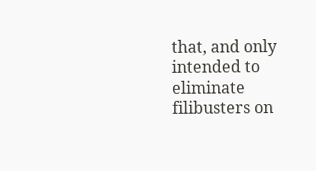that, and only intended to eliminate filibusters on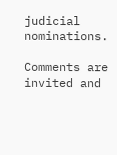judicial nominations.

Comments are invited and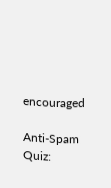encouraged

Anti-Spam Quiz: